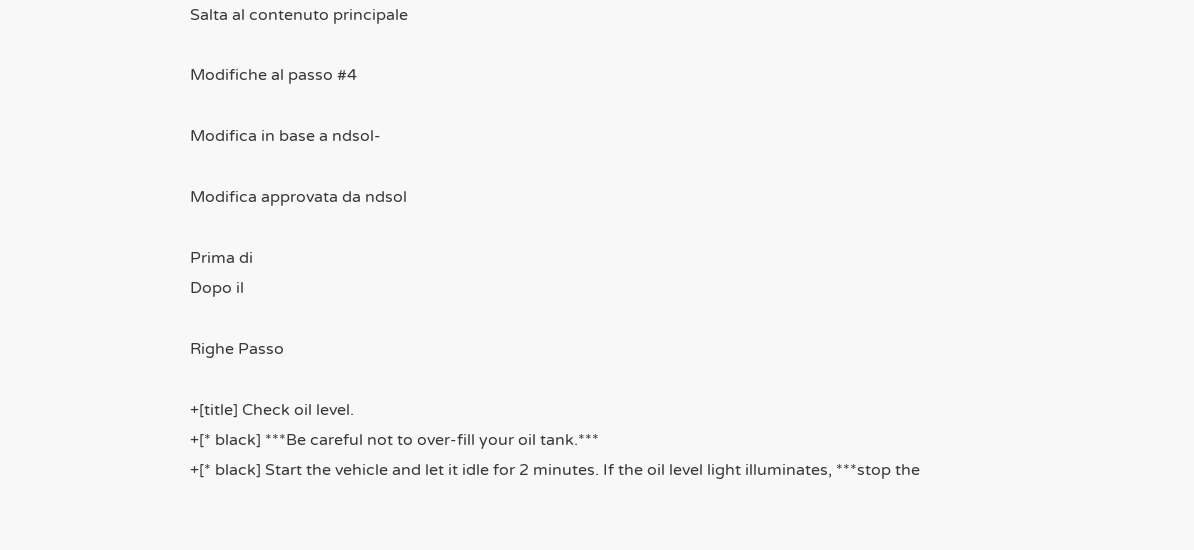Salta al contenuto principale

Modifiche al passo #4

Modifica in base a ndsol-

Modifica approvata da ndsol

Prima di
Dopo il

Righe Passo

+[title] Check oil level.
+[* black] ***Be careful not to over-fill your oil tank.***
+[* black] Start the vehicle and let it idle for 2 minutes. If the oil level light illuminates, ***stop the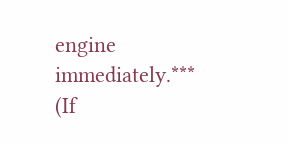engine immediately.*** (If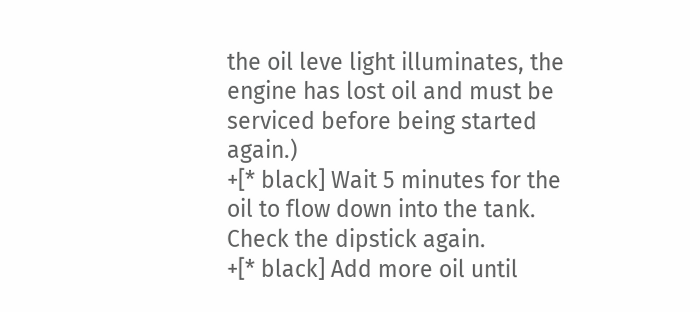the oil leve light illuminates, the engine has lost oil and must be serviced before being started again.)
+[* black] Wait 5 minutes for the oil to flow down into the tank. Check the dipstick again.
+[* black] Add more oil until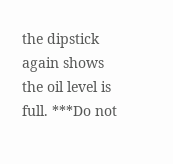the dipstick again shows the oil level is full. ***Do not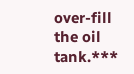over-fill the oil tank.***